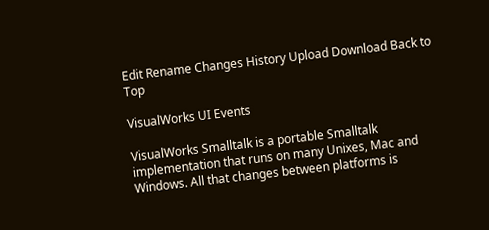Edit Rename Changes History Upload Download Back to Top

VisualWorks UI Events

VisualWorks Smalltalk is a portable Smalltalk implementation that runs on many Unixes, Mac and Windows. All that changes between platforms is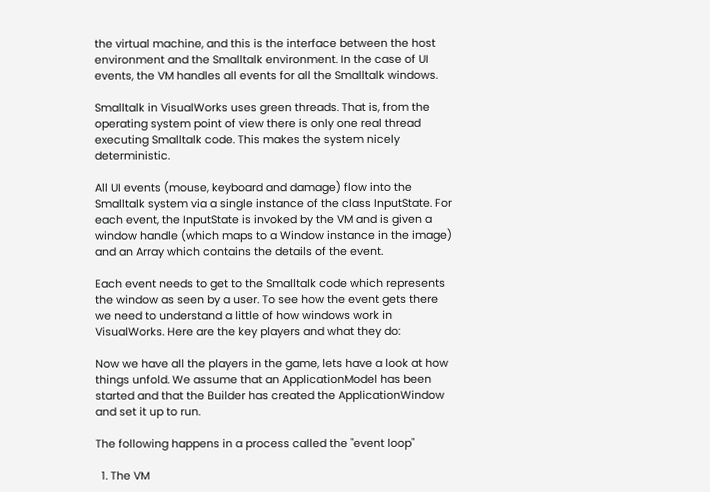the virtual machine, and this is the interface between the host environment and the Smalltalk environment. In the case of UI events, the VM handles all events for all the Smalltalk windows.

Smalltalk in VisualWorks uses green threads. That is, from the operating system point of view there is only one real thread executing Smalltalk code. This makes the system nicely deterministic.

All UI events (mouse, keyboard and damage) flow into the Smalltalk system via a single instance of the class InputState. For each event, the InputState is invoked by the VM and is given a window handle (which maps to a Window instance in the image) and an Array which contains the details of the event.

Each event needs to get to the Smalltalk code which represents the window as seen by a user. To see how the event gets there we need to understand a little of how windows work in VisualWorks. Here are the key players and what they do:

Now we have all the players in the game, lets have a look at how things unfold. We assume that an ApplicationModel has been started and that the Builder has created the ApplicationWindow and set it up to run.

The following happens in a process called the "event loop"

  1. The VM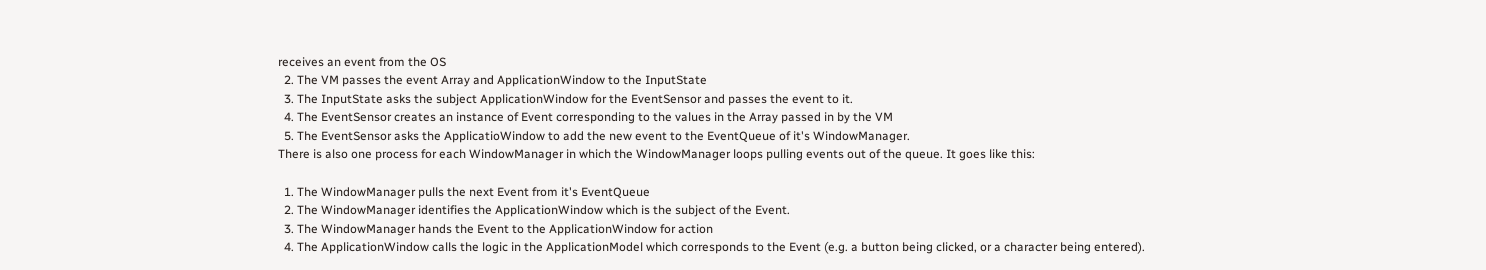receives an event from the OS
  2. The VM passes the event Array and ApplicationWindow to the InputState
  3. The InputState asks the subject ApplicationWindow for the EventSensor and passes the event to it.
  4. The EventSensor creates an instance of Event corresponding to the values in the Array passed in by the VM
  5. The EventSensor asks the ApplicatioWindow to add the new event to the EventQueue of it's WindowManager.
There is also one process for each WindowManager in which the WindowManager loops pulling events out of the queue. It goes like this:

  1. The WindowManager pulls the next Event from it's EventQueue
  2. The WindowManager identifies the ApplicationWindow which is the subject of the Event.
  3. The WindowManager hands the Event to the ApplicationWindow for action
  4. The ApplicationWindow calls the logic in the ApplicationModel which corresponds to the Event (e.g. a button being clicked, or a character being entered).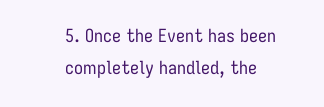5. Once the Event has been completely handled, the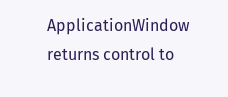ApplicationWindow returns control to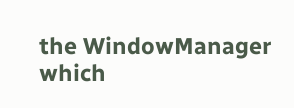the WindowManager which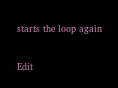starts the loop again

Edit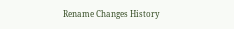Rename Changes History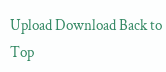Upload Download Back to Top